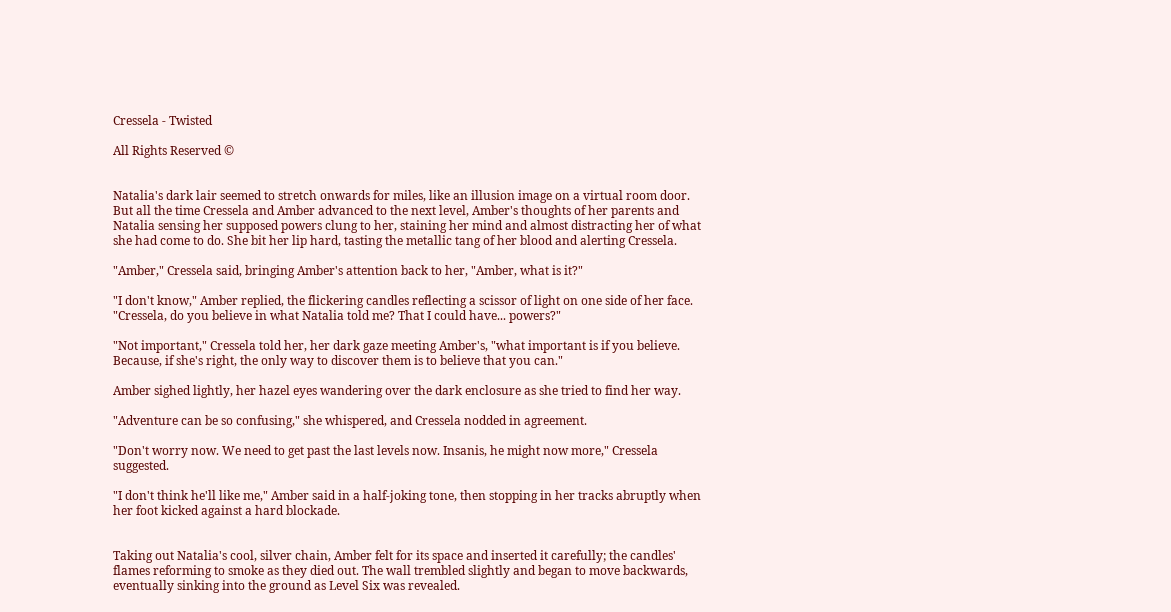Cressela - Twisted

All Rights Reserved ©


Natalia's dark lair seemed to stretch onwards for miles, like an illusion image on a virtual room door. But all the time Cressela and Amber advanced to the next level, Amber's thoughts of her parents and Natalia sensing her supposed powers clung to her, staining her mind and almost distracting her of what she had come to do. She bit her lip hard, tasting the metallic tang of her blood and alerting Cressela.

"Amber," Cressela said, bringing Amber's attention back to her, "Amber, what is it?"

"I don't know," Amber replied, the flickering candles reflecting a scissor of light on one side of her face. "Cressela, do you believe in what Natalia told me? That I could have... powers?"

"Not important," Cressela told her, her dark gaze meeting Amber's, "what important is if you believe. Because, if she's right, the only way to discover them is to believe that you can."

Amber sighed lightly, her hazel eyes wandering over the dark enclosure as she tried to find her way.

"Adventure can be so confusing," she whispered, and Cressela nodded in agreement.

"Don't worry now. We need to get past the last levels now. Insanis, he might now more," Cressela suggested.

"I don't think he'll like me," Amber said in a half-joking tone, then stopping in her tracks abruptly when her foot kicked against a hard blockade.


Taking out Natalia's cool, silver chain, Amber felt for its space and inserted it carefully; the candles' flames reforming to smoke as they died out. The wall trembled slightly and began to move backwards, eventually sinking into the ground as Level Six was revealed.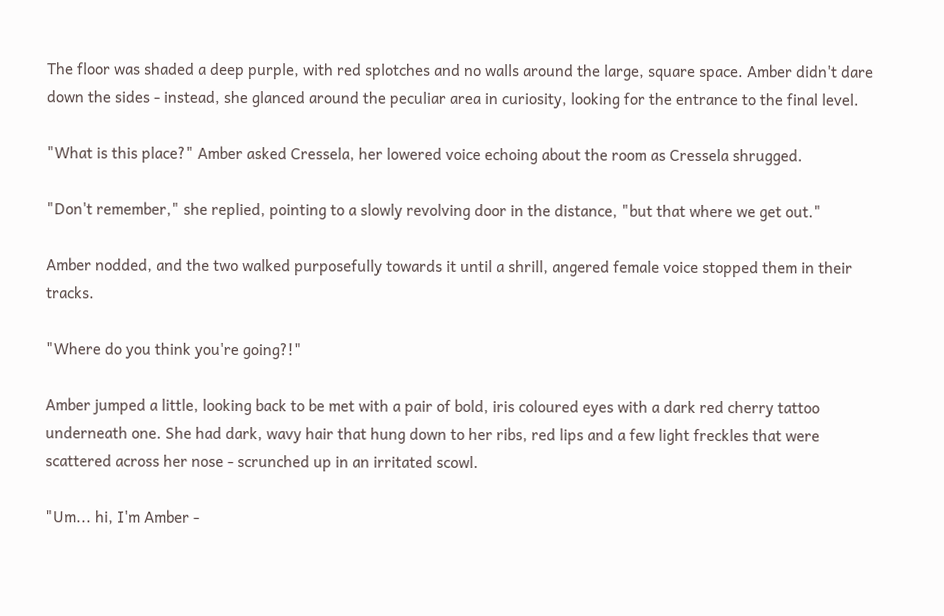The floor was shaded a deep purple, with red splotches and no walls around the large, square space. Amber didn't dare down the sides - instead, she glanced around the peculiar area in curiosity, looking for the entrance to the final level.

"What is this place?" Amber asked Cressela, her lowered voice echoing about the room as Cressela shrugged.

"Don't remember," she replied, pointing to a slowly revolving door in the distance, "but that where we get out."

Amber nodded, and the two walked purposefully towards it until a shrill, angered female voice stopped them in their tracks.

"Where do you think you're going?!"

Amber jumped a little, looking back to be met with a pair of bold, iris coloured eyes with a dark red cherry tattoo underneath one. She had dark, wavy hair that hung down to her ribs, red lips and a few light freckles that were scattered across her nose - scrunched up in an irritated scowl.

"Um... hi, I'm Amber -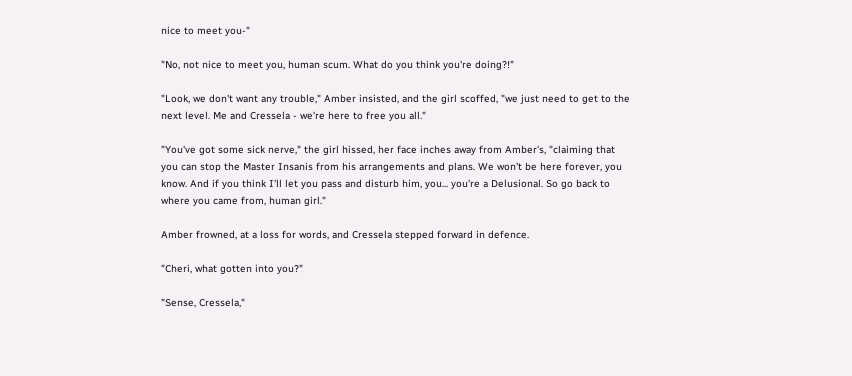nice to meet you-"

"No, not nice to meet you, human scum. What do you think you're doing?!"

"Look, we don't want any trouble," Amber insisted, and the girl scoffed, "we just need to get to the next level. Me and Cressela - we're here to free you all."

"You've got some sick nerve," the girl hissed, her face inches away from Amber's, "claiming that you can stop the Master Insanis from his arrangements and plans. We won't be here forever, you know. And if you think I'll let you pass and disturb him, you... you're a Delusional. So go back to where you came from, human girl."

Amber frowned, at a loss for words, and Cressela stepped forward in defence.

"Cheri, what gotten into you?"

"Sense, Cressela,"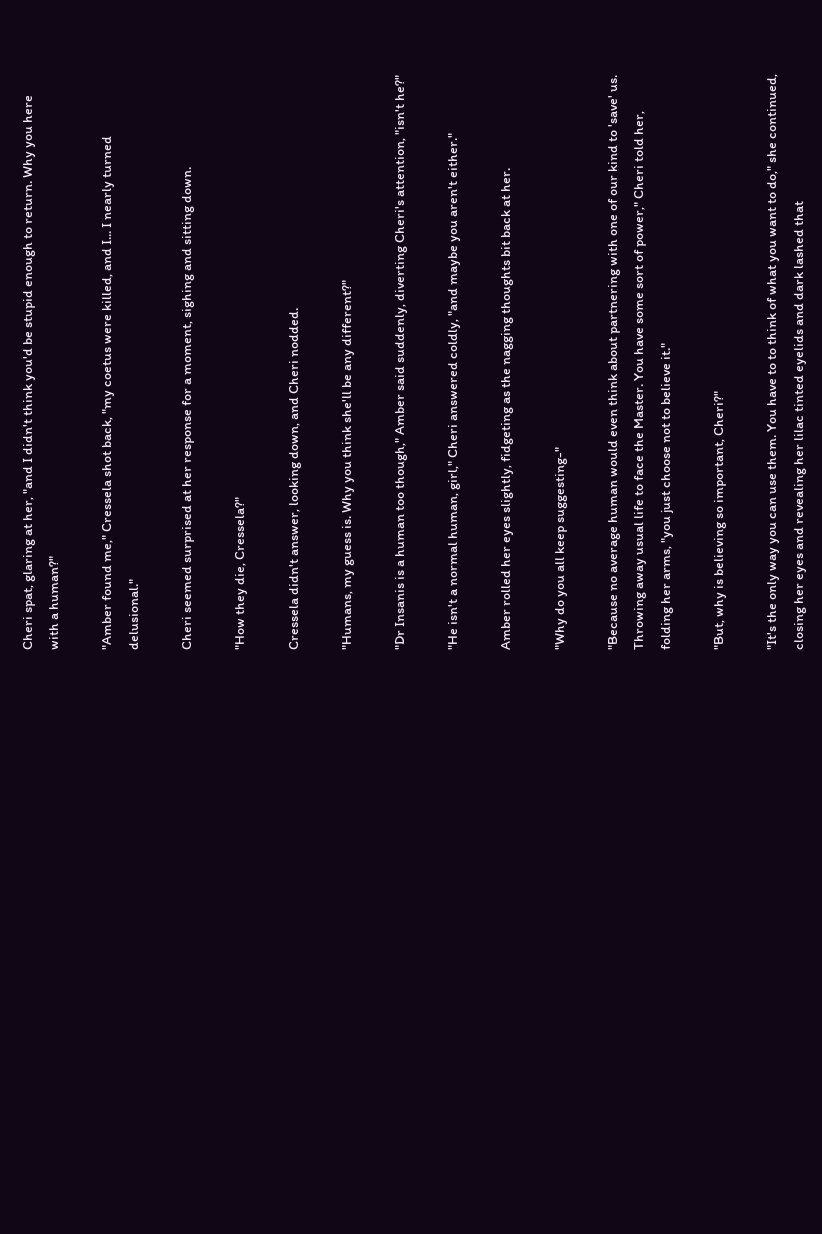Cheri spat, glaring at her, "and I didn't think you'd be stupid enough to return. Why you here with a human?"

"Amber found me," Cressela shot back, "my coetus were killed, and I... I nearly turned delusional."

Cheri seemed surprised at her response for a moment, sighing and sitting down.

"How they die, Cressela?"

Cressela didn't answer, looking down, and Cheri nodded.

"Humans, my guess is. Why you think she'll be any different?"

"Dr Insanis is a human too though," Amber said suddenly, diverting Cheri's attention, "isn't he?"

"He isn't a normal human, girl," Cheri answered coldly, "and maybe you aren't either."

Amber rolled her eyes slightly, fidgeting as the nagging thoughts bit back at her.

"Why do you all keep suggesting-"

"Because no average human would even think about partnering with one of our kind to 'save' us. Throwing away usual life to face the Master. You have some sort of power," Cheri told her, folding her arms, "you just choose not to believe it."

"But, why is believing so important, Cheri?"

"It's the only way you can use them. You have to to think of what you want to do," she continued, closing her eyes and revealing her lilac tinted eyelids and dark lashed that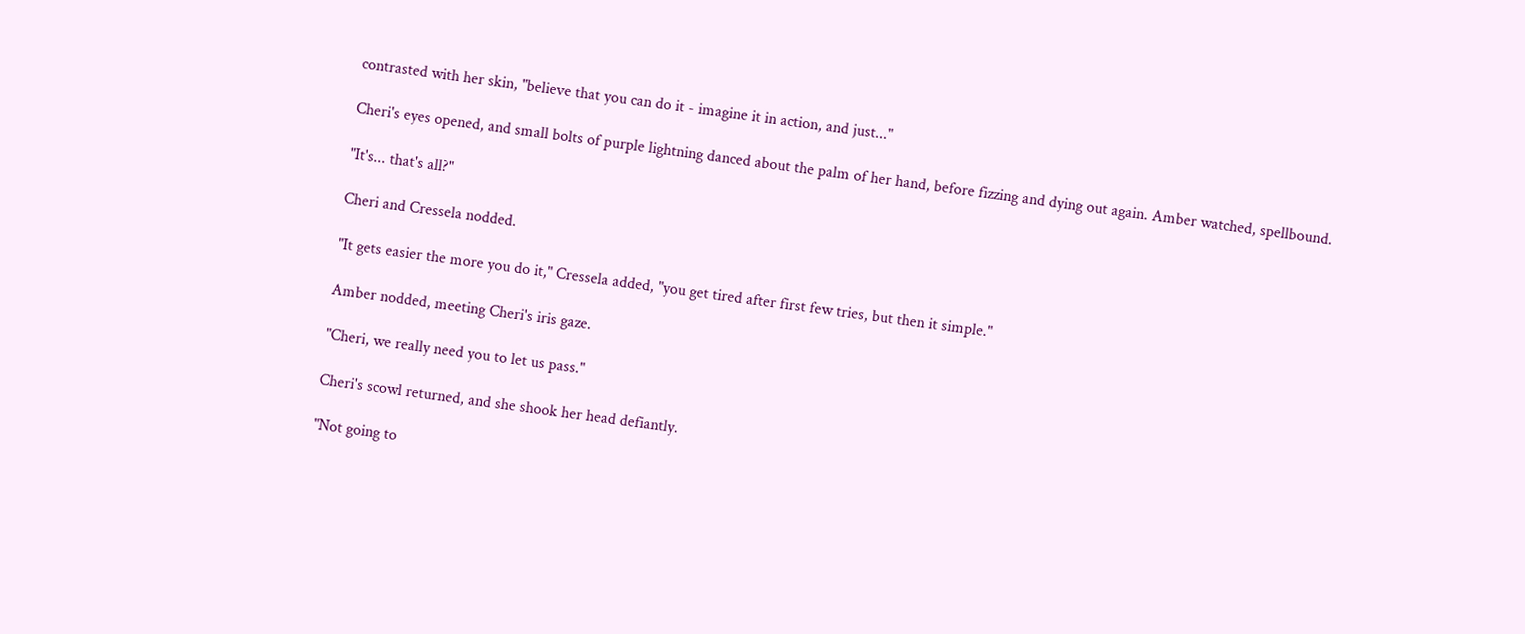contrasted with her skin, "believe that you can do it - imagine it in action, and just..."

Cheri's eyes opened, and small bolts of purple lightning danced about the palm of her hand, before fizzing and dying out again. Amber watched, spellbound.

"It's... that's all?"

Cheri and Cressela nodded.

"It gets easier the more you do it," Cressela added, "you get tired after first few tries, but then it simple."

Amber nodded, meeting Cheri's iris gaze.

"Cheri, we really need you to let us pass."

Cheri's scowl returned, and she shook her head defiantly.

"Not going to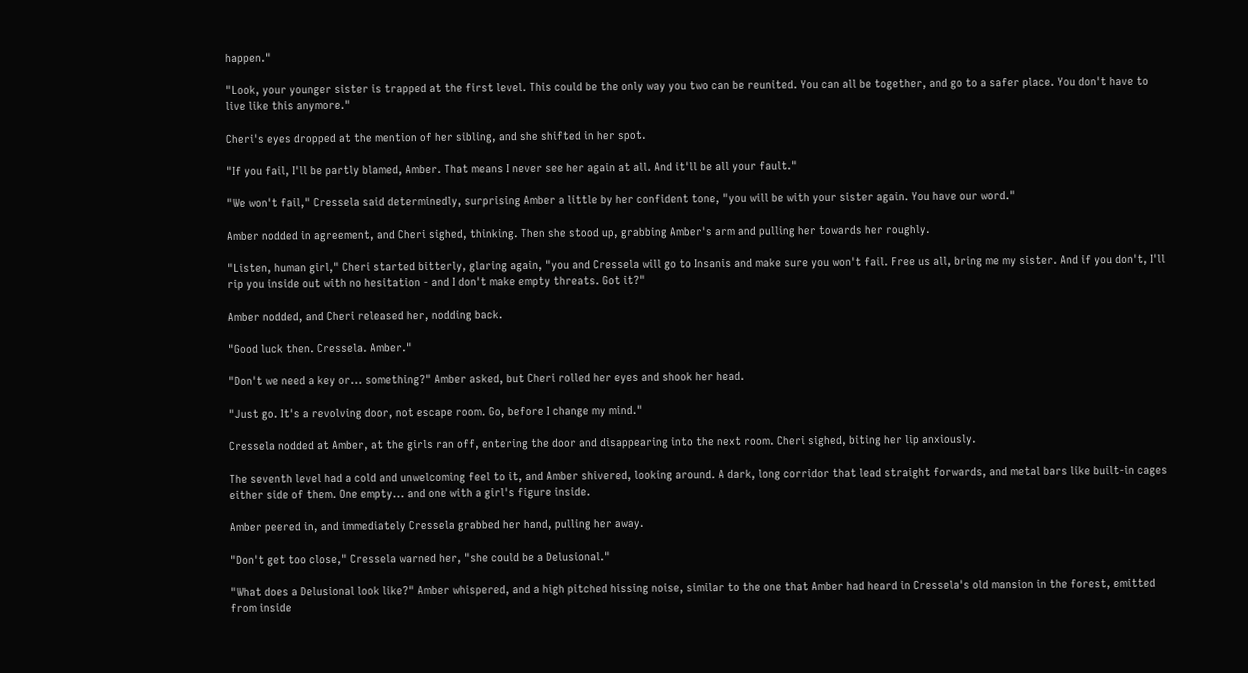happen."

"Look, your younger sister is trapped at the first level. This could be the only way you two can be reunited. You can all be together, and go to a safer place. You don't have to live like this anymore."

Cheri's eyes dropped at the mention of her sibling, and she shifted in her spot.

"If you fail, I'll be partly blamed, Amber. That means I never see her again at all. And it'll be all your fault."

"We won't fail," Cressela said determinedly, surprising Amber a little by her confident tone, "you will be with your sister again. You have our word."

Amber nodded in agreement, and Cheri sighed, thinking. Then she stood up, grabbing Amber's arm and pulling her towards her roughly.

"Listen, human girl," Cheri started bitterly, glaring again, "you and Cressela will go to Insanis and make sure you won't fail. Free us all, bring me my sister. And if you don't, I'll rip you inside out with no hesitation - and I don't make empty threats. Got it?"

Amber nodded, and Cheri released her, nodding back.

"Good luck then. Cressela. Amber."

"Don't we need a key or... something?" Amber asked, but Cheri rolled her eyes and shook her head.

"Just go. It's a revolving door, not escape room. Go, before I change my mind."

Cressela nodded at Amber, at the girls ran off, entering the door and disappearing into the next room. Cheri sighed, biting her lip anxiously.

The seventh level had a cold and unwelcoming feel to it, and Amber shivered, looking around. A dark, long corridor that lead straight forwards, and metal bars like built-in cages either side of them. One empty... and one with a girl's figure inside.

Amber peered in, and immediately Cressela grabbed her hand, pulling her away.

"Don't get too close," Cressela warned her, "she could be a Delusional."

"What does a Delusional look like?" Amber whispered, and a high pitched hissing noise, similar to the one that Amber had heard in Cressela's old mansion in the forest, emitted from inside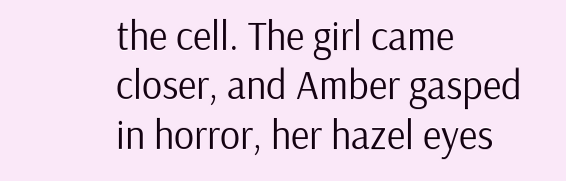the cell. The girl came closer, and Amber gasped in horror, her hazel eyes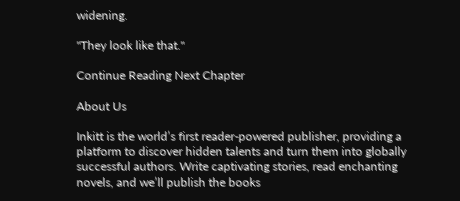widening.

"They look like that."

Continue Reading Next Chapter

About Us

Inkitt is the world’s first reader-powered publisher, providing a platform to discover hidden talents and turn them into globally successful authors. Write captivating stories, read enchanting novels, and we’ll publish the books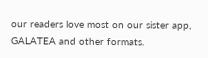our readers love most on our sister app, GALATEA and other formats.